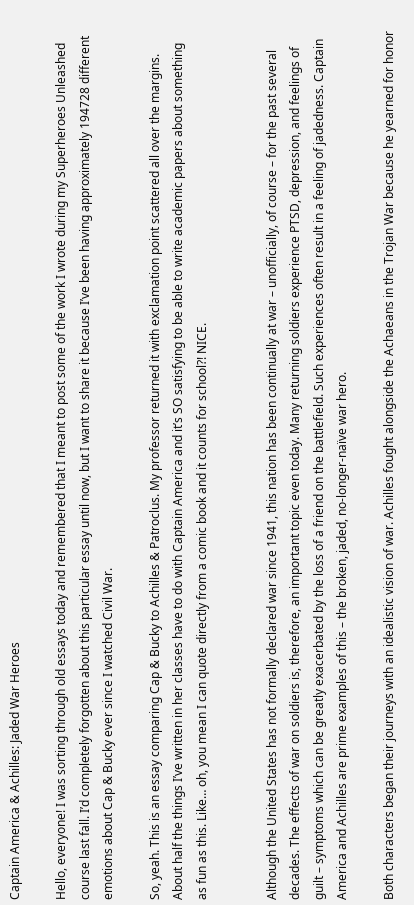Captain America & Achilles: Jaded War Heroes

Hello, everyone! I was sorting through old essays today and remembered that I meant to post some of the work I wrote during my Superheroes Unleashed course last fall. I’d completely forgotten about this particular essay until now, but I want to share it because I’ve been having approximately 194728 different emotions about Cap & Bucky ever since I watched Civil War.

So, yeah. This is an essay comparing Cap & Bucky to Achilles & Patroclus. My professor returned it with exclamation point scattered all over the margins. About half the things I’ve written in her classes have to do with Captain America and it’s SO satisfying to be able to write academic papers about something as fun as this. Like… oh, you mean I can quote directly from a comic book and it counts for school?! NICE.


Although the United States has not formally declared war since 1941, this nation has been continually at war – unofficially, of course – for the past several decades. The effects of war on soldiers is, therefore, an important topic even today. Many returning soldiers experience PTSD, depression, and feelings of guilt – symptoms which can be greatly exacerbated by the loss of a friend on the battlefield. Such experiences often result in a feeling of jadedness. Captain America and Achilles are prime examples of this – the broken, jaded, no-longer-naïve war hero.

Both characters began their journeys with an idealistic vision of war. Achilles fought alongside the Achaeans in the Trojan War because he yearned for honor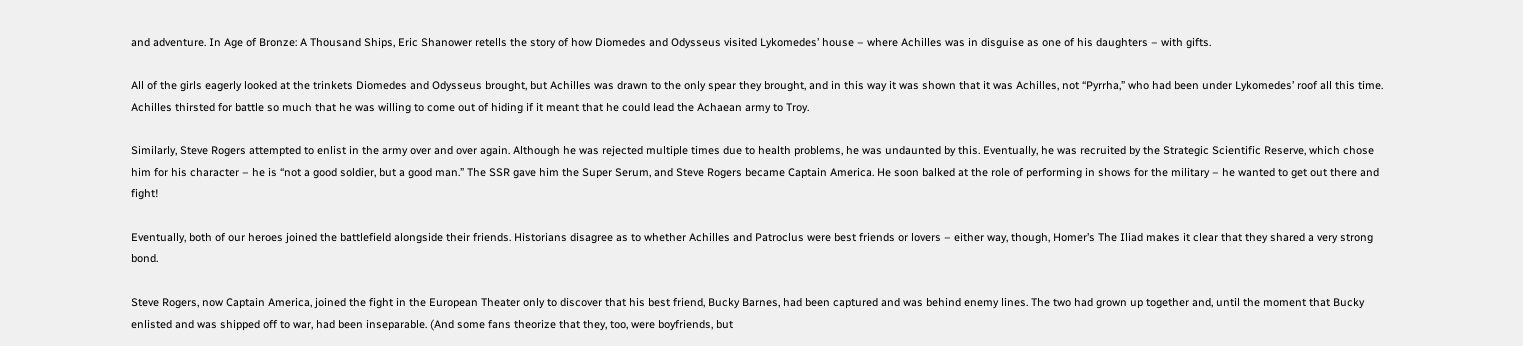and adventure. In Age of Bronze: A Thousand Ships, Eric Shanower retells the story of how Diomedes and Odysseus visited Lykomedes’ house – where Achilles was in disguise as one of his daughters – with gifts.

All of the girls eagerly looked at the trinkets Diomedes and Odysseus brought, but Achilles was drawn to the only spear they brought, and in this way it was shown that it was Achilles, not “Pyrrha,” who had been under Lykomedes’ roof all this time. Achilles thirsted for battle so much that he was willing to come out of hiding if it meant that he could lead the Achaean army to Troy.

Similarly, Steve Rogers attempted to enlist in the army over and over again. Although he was rejected multiple times due to health problems, he was undaunted by this. Eventually, he was recruited by the Strategic Scientific Reserve, which chose him for his character – he is “not a good soldier, but a good man.” The SSR gave him the Super Serum, and Steve Rogers became Captain America. He soon balked at the role of performing in shows for the military – he wanted to get out there and fight!

Eventually, both of our heroes joined the battlefield alongside their friends. Historians disagree as to whether Achilles and Patroclus were best friends or lovers – either way, though, Homer’s The Iliad makes it clear that they shared a very strong bond.

Steve Rogers, now Captain America, joined the fight in the European Theater only to discover that his best friend, Bucky Barnes, had been captured and was behind enemy lines. The two had grown up together and, until the moment that Bucky enlisted and was shipped off to war, had been inseparable. (And some fans theorize that they, too, were boyfriends, but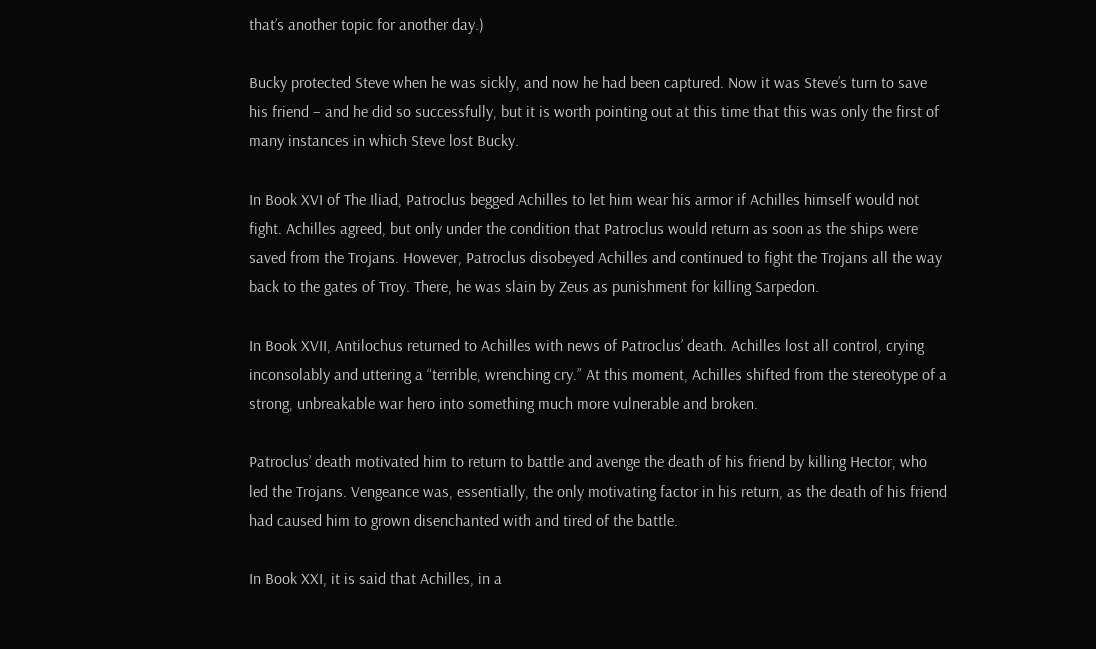that’s another topic for another day.)

Bucky protected Steve when he was sickly, and now he had been captured. Now it was Steve’s turn to save his friend – and he did so successfully, but it is worth pointing out at this time that this was only the first of many instances in which Steve lost Bucky.

In Book XVI of The Iliad, Patroclus begged Achilles to let him wear his armor if Achilles himself would not fight. Achilles agreed, but only under the condition that Patroclus would return as soon as the ships were saved from the Trojans. However, Patroclus disobeyed Achilles and continued to fight the Trojans all the way back to the gates of Troy. There, he was slain by Zeus as punishment for killing Sarpedon.

In Book XVII, Antilochus returned to Achilles with news of Patroclus’ death. Achilles lost all control, crying inconsolably and uttering a “terrible, wrenching cry.” At this moment, Achilles shifted from the stereotype of a strong, unbreakable war hero into something much more vulnerable and broken.

Patroclus’ death motivated him to return to battle and avenge the death of his friend by killing Hector, who led the Trojans. Vengeance was, essentially, the only motivating factor in his return, as the death of his friend had caused him to grown disenchanted with and tired of the battle.

In Book XXI, it is said that Achilles, in a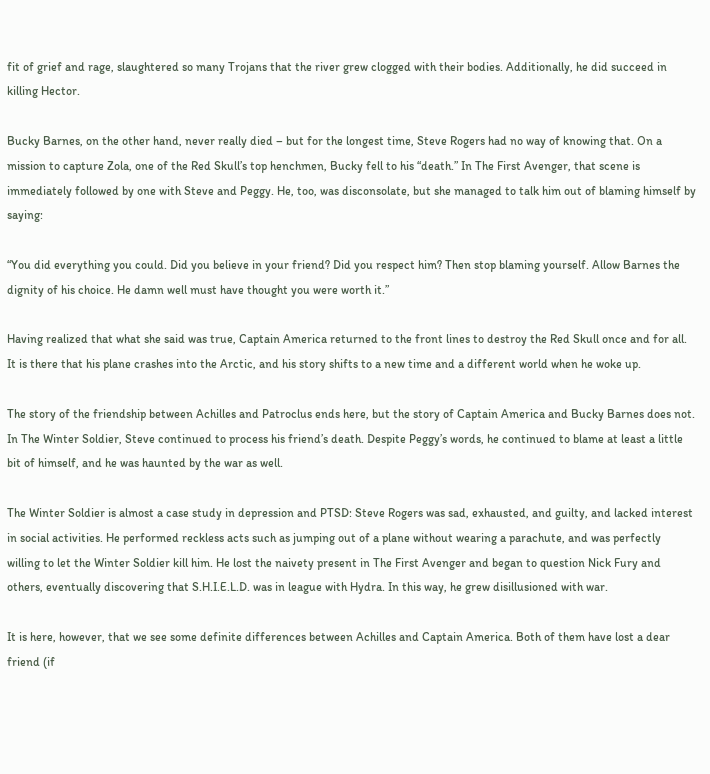fit of grief and rage, slaughtered so many Trojans that the river grew clogged with their bodies. Additionally, he did succeed in killing Hector.

Bucky Barnes, on the other hand, never really died – but for the longest time, Steve Rogers had no way of knowing that. On a mission to capture Zola, one of the Red Skull’s top henchmen, Bucky fell to his “death.” In The First Avenger, that scene is immediately followed by one with Steve and Peggy. He, too, was disconsolate, but she managed to talk him out of blaming himself by saying:

“You did everything you could. Did you believe in your friend? Did you respect him? Then stop blaming yourself. Allow Barnes the dignity of his choice. He damn well must have thought you were worth it.”

Having realized that what she said was true, Captain America returned to the front lines to destroy the Red Skull once and for all. It is there that his plane crashes into the Arctic, and his story shifts to a new time and a different world when he woke up.

The story of the friendship between Achilles and Patroclus ends here, but the story of Captain America and Bucky Barnes does not. In The Winter Soldier, Steve continued to process his friend’s death. Despite Peggy’s words, he continued to blame at least a little bit of himself, and he was haunted by the war as well.

The Winter Soldier is almost a case study in depression and PTSD: Steve Rogers was sad, exhausted, and guilty, and lacked interest in social activities. He performed reckless acts such as jumping out of a plane without wearing a parachute, and was perfectly willing to let the Winter Soldier kill him. He lost the naivety present in The First Avenger and began to question Nick Fury and others, eventually discovering that S.H.I.E.L.D. was in league with Hydra. In this way, he grew disillusioned with war.

It is here, however, that we see some definite differences between Achilles and Captain America. Both of them have lost a dear friend (if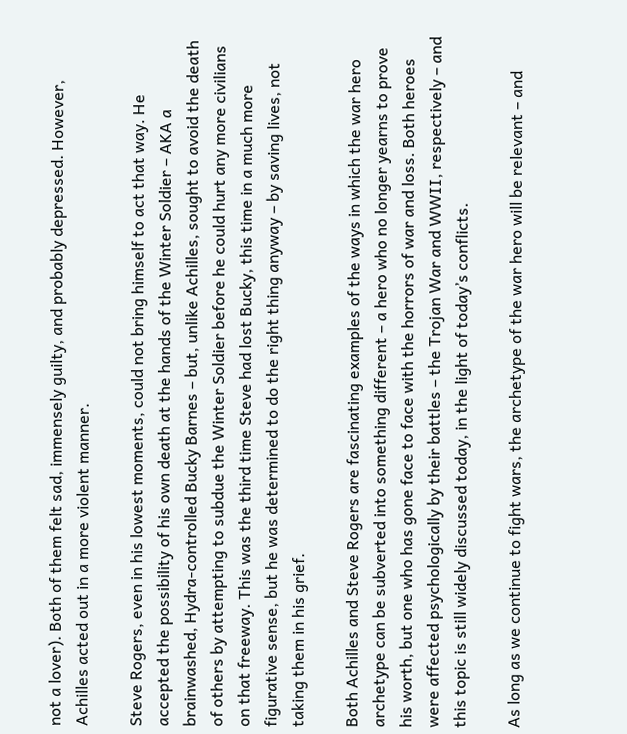not a lover). Both of them felt sad, immensely guilty, and probably depressed. However, Achilles acted out in a more violent manner.

Steve Rogers, even in his lowest moments, could not bring himself to act that way. He accepted the possibility of his own death at the hands of the Winter Soldier – AKA a brainwashed, Hydra-controlled Bucky Barnes – but, unlike Achilles, sought to avoid the death of others by attempting to subdue the Winter Soldier before he could hurt any more civilians on that freeway. This was the third time Steve had lost Bucky, this time in a much more figurative sense, but he was determined to do the right thing anyway – by saving lives, not taking them in his grief.

Both Achilles and Steve Rogers are fascinating examples of the ways in which the war hero archetype can be subverted into something different – a hero who no longer yearns to prove his worth, but one who has gone face to face with the horrors of war and loss. Both heroes were affected psychologically by their battles – the Trojan War and WWII, respectively – and this topic is still widely discussed today, in the light of today’s conflicts.

As long as we continue to fight wars, the archetype of the war hero will be relevant – and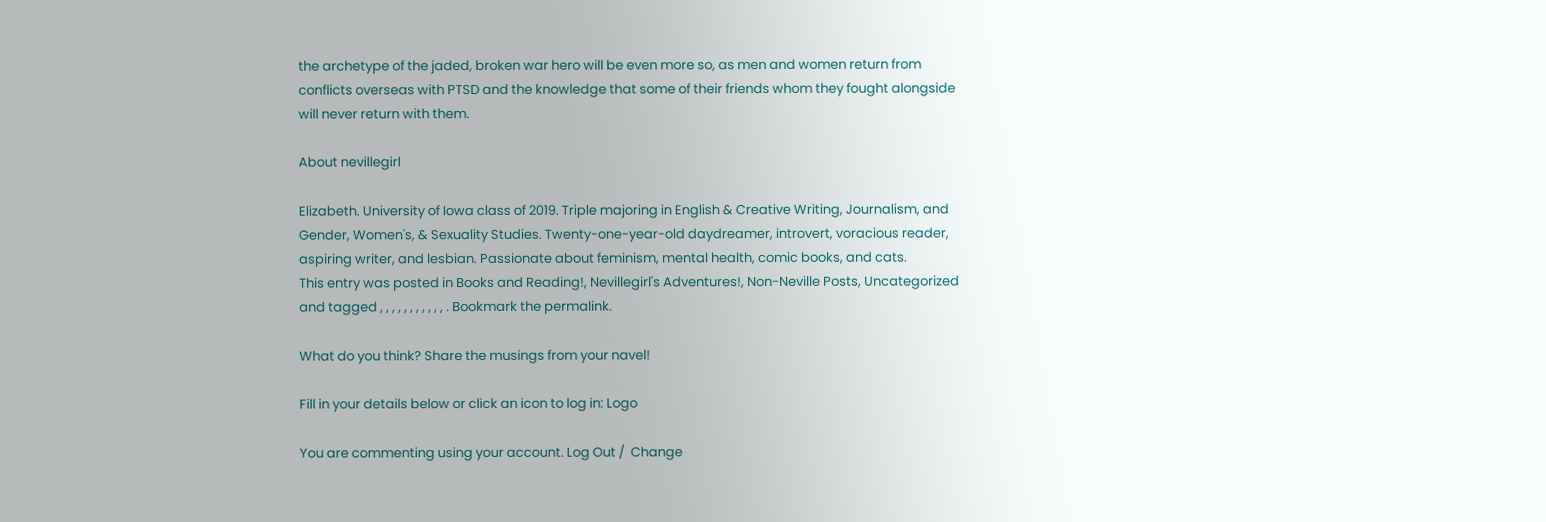the archetype of the jaded, broken war hero will be even more so, as men and women return from conflicts overseas with PTSD and the knowledge that some of their friends whom they fought alongside will never return with them.

About nevillegirl

Elizabeth. University of Iowa class of 2019. Triple majoring in English & Creative Writing, Journalism, and Gender, Women's, & Sexuality Studies. Twenty-one-year-old daydreamer, introvert, voracious reader, aspiring writer, and lesbian. Passionate about feminism, mental health, comic books, and cats.
This entry was posted in Books and Reading!, Nevillegirl's Adventures!, Non-Neville Posts, Uncategorized and tagged , , , , , , , , , , , . Bookmark the permalink.

What do you think? Share the musings from your navel!

Fill in your details below or click an icon to log in: Logo

You are commenting using your account. Log Out /  Change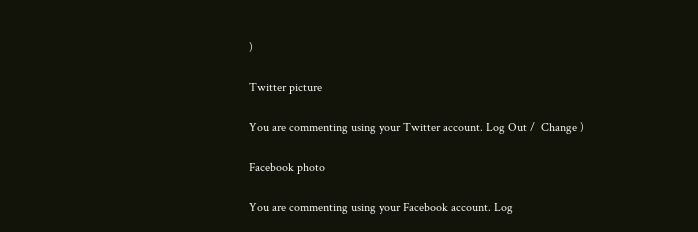)

Twitter picture

You are commenting using your Twitter account. Log Out /  Change )

Facebook photo

You are commenting using your Facebook account. Log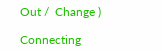Out /  Change )

Connecting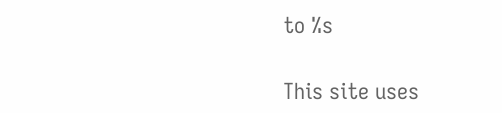to %s

This site uses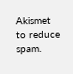Akismet to reduce spam.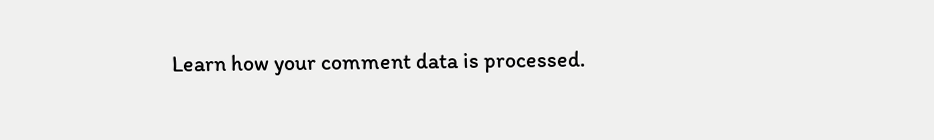Learn how your comment data is processed.